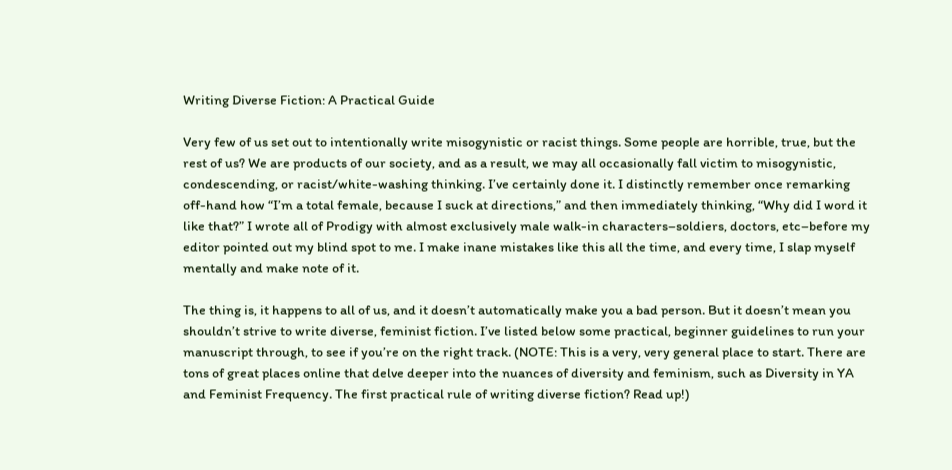Writing Diverse Fiction: A Practical Guide

Very few of us set out to intentionally write misogynistic or racist things. Some people are horrible, true, but the rest of us? We are products of our society, and as a result, we may all occasionally fall victim to misogynistic, condescending, or racist/white-washing thinking. I’ve certainly done it. I distinctly remember once remarking off-hand how “I’m a total female, because I suck at directions,” and then immediately thinking, “Why did I word it like that?” I wrote all of Prodigy with almost exclusively male walk-in characters–soldiers, doctors, etc–before my editor pointed out my blind spot to me. I make inane mistakes like this all the time, and every time, I slap myself mentally and make note of it.

The thing is, it happens to all of us, and it doesn’t automatically make you a bad person. But it doesn’t mean you shouldn’t strive to write diverse, feminist fiction. I’ve listed below some practical, beginner guidelines to run your manuscript through, to see if you’re on the right track. (NOTE: This is a very, very general place to start. There are tons of great places online that delve deeper into the nuances of diversity and feminism, such as Diversity in YA and Feminist Frequency. The first practical rule of writing diverse fiction? Read up!)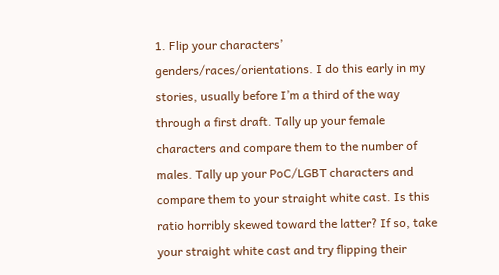1. Flip your characters’ genders/races/orientations. I do this early in my stories, usually before I’m a third of the way through a first draft. Tally up your female characters and compare them to the number of males. Tally up your PoC/LGBT characters and compare them to your straight white cast. Is this ratio horribly skewed toward the latter? If so, take your straight white cast and try flipping their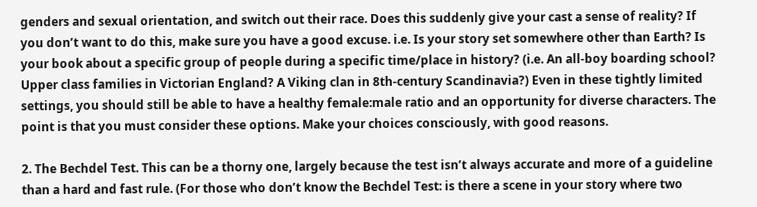genders and sexual orientation, and switch out their race. Does this suddenly give your cast a sense of reality? If you don’t want to do this, make sure you have a good excuse. i.e. Is your story set somewhere other than Earth? Is your book about a specific group of people during a specific time/place in history? (i.e. An all-boy boarding school? Upper class families in Victorian England? A Viking clan in 8th-century Scandinavia?) Even in these tightly limited settings, you should still be able to have a healthy female:male ratio and an opportunity for diverse characters. The point is that you must consider these options. Make your choices consciously, with good reasons.

2. The Bechdel Test. This can be a thorny one, largely because the test isn’t always accurate and more of a guideline than a hard and fast rule. (For those who don’t know the Bechdel Test: is there a scene in your story where two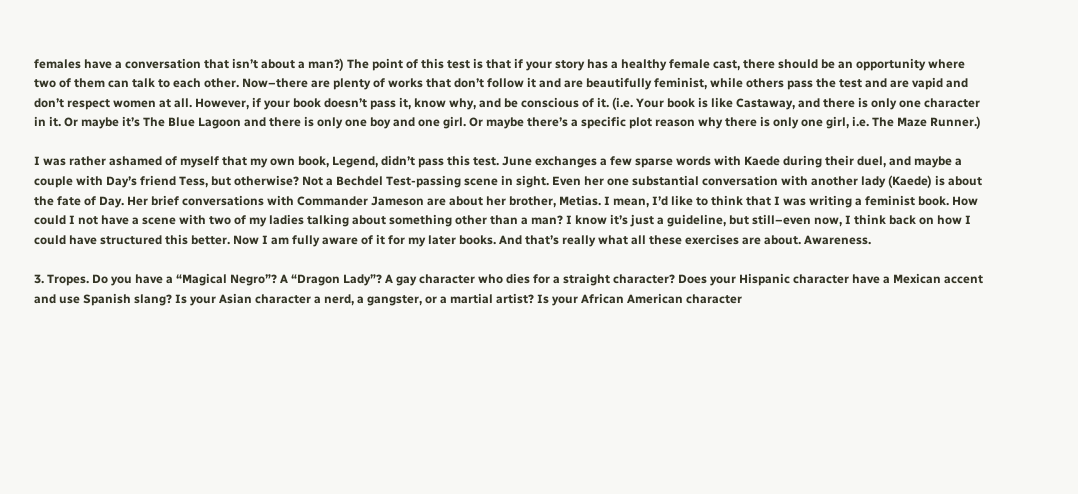females have a conversation that isn’t about a man?) The point of this test is that if your story has a healthy female cast, there should be an opportunity where two of them can talk to each other. Now–there are plenty of works that don’t follow it and are beautifully feminist, while others pass the test and are vapid and don’t respect women at all. However, if your book doesn’t pass it, know why, and be conscious of it. (i.e. Your book is like Castaway, and there is only one character in it. Or maybe it’s The Blue Lagoon and there is only one boy and one girl. Or maybe there’s a specific plot reason why there is only one girl, i.e. The Maze Runner.)

I was rather ashamed of myself that my own book, Legend, didn’t pass this test. June exchanges a few sparse words with Kaede during their duel, and maybe a couple with Day’s friend Tess, but otherwise? Not a Bechdel Test-passing scene in sight. Even her one substantial conversation with another lady (Kaede) is about the fate of Day. Her brief conversations with Commander Jameson are about her brother, Metias. I mean, I’d like to think that I was writing a feminist book. How could I not have a scene with two of my ladies talking about something other than a man? I know it’s just a guideline, but still–even now, I think back on how I could have structured this better. Now I am fully aware of it for my later books. And that’s really what all these exercises are about. Awareness.

3. Tropes. Do you have a “Magical Negro”? A “Dragon Lady”? A gay character who dies for a straight character? Does your Hispanic character have a Mexican accent and use Spanish slang? Is your Asian character a nerd, a gangster, or a martial artist? Is your African American character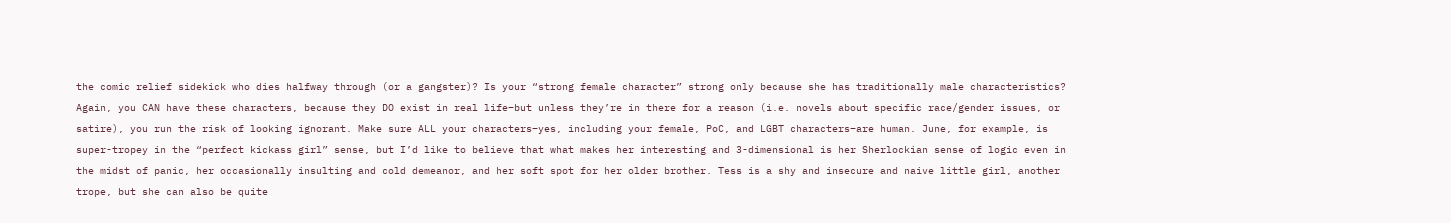the comic relief sidekick who dies halfway through (or a gangster)? Is your “strong female character” strong only because she has traditionally male characteristics? Again, you CAN have these characters, because they DO exist in real life–but unless they’re in there for a reason (i.e. novels about specific race/gender issues, or satire), you run the risk of looking ignorant. Make sure ALL your characters–yes, including your female, PoC, and LGBT characters–are human. June, for example, is super-tropey in the “perfect kickass girl” sense, but I’d like to believe that what makes her interesting and 3-dimensional is her Sherlockian sense of logic even in the midst of panic, her occasionally insulting and cold demeanor, and her soft spot for her older brother. Tess is a shy and insecure and naive little girl, another trope, but she can also be quite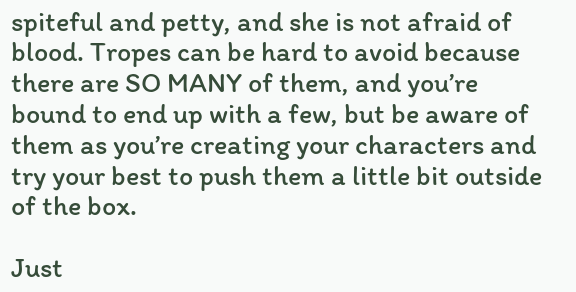spiteful and petty, and she is not afraid of blood. Tropes can be hard to avoid because there are SO MANY of them, and you’re bound to end up with a few, but be aware of them as you’re creating your characters and try your best to push them a little bit outside of the box.

Just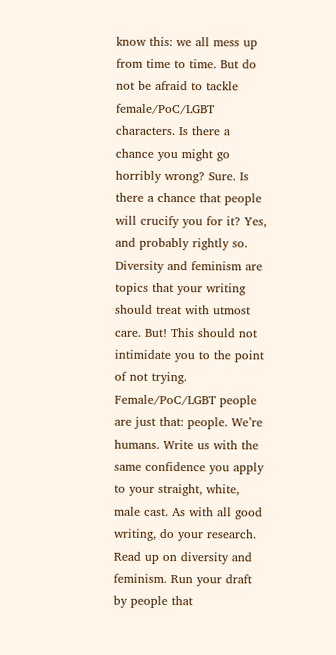know this: we all mess up from time to time. But do not be afraid to tackle female/PoC/LGBT characters. Is there a chance you might go horribly wrong? Sure. Is there a chance that people will crucify you for it? Yes, and probably rightly so. Diversity and feminism are topics that your writing should treat with utmost care. But! This should not intimidate you to the point of not trying. Female/PoC/LGBT people are just that: people. We’re humans. Write us with the same confidence you apply to your straight, white, male cast. As with all good writing, do your research. Read up on diversity and feminism. Run your draft by people that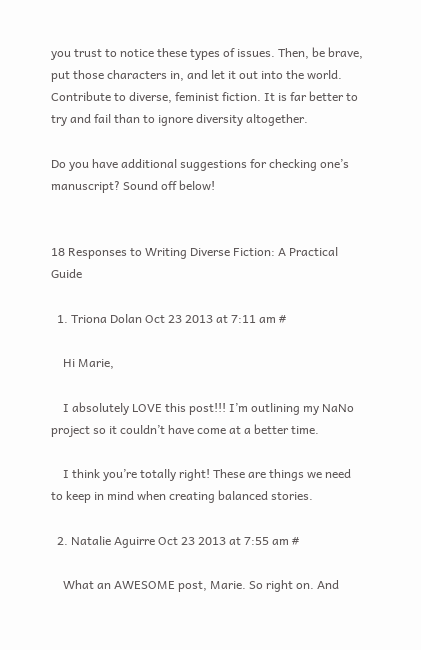you trust to notice these types of issues. Then, be brave, put those characters in, and let it out into the world. Contribute to diverse, feminist fiction. It is far better to try and fail than to ignore diversity altogether.

Do you have additional suggestions for checking one’s manuscript? Sound off below!


18 Responses to Writing Diverse Fiction: A Practical Guide

  1. Triona Dolan Oct 23 2013 at 7:11 am #

    Hi Marie,

    I absolutely LOVE this post!!! I’m outlining my NaNo project so it couldn’t have come at a better time.

    I think you’re totally right! These are things we need to keep in mind when creating balanced stories.

  2. Natalie Aguirre Oct 23 2013 at 7:55 am #

    What an AWESOME post, Marie. So right on. And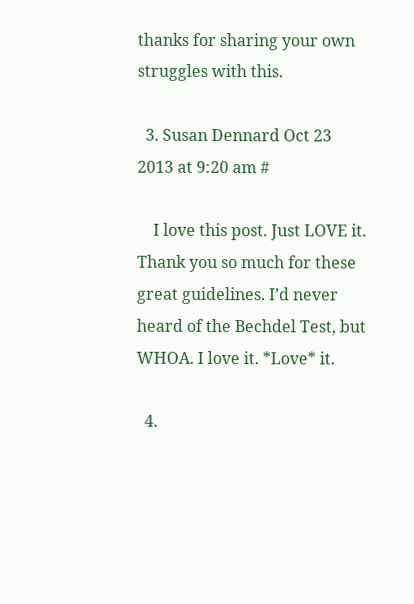thanks for sharing your own struggles with this.

  3. Susan Dennard Oct 23 2013 at 9:20 am #

    I love this post. Just LOVE it. Thank you so much for these great guidelines. I’d never heard of the Bechdel Test, but WHOA. I love it. *Love* it.

  4.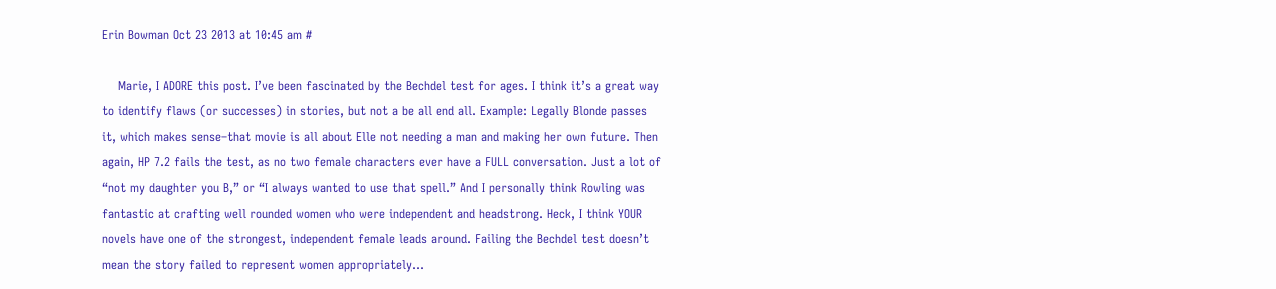Erin Bowman Oct 23 2013 at 10:45 am #

    Marie, I ADORE this post. I’ve been fascinated by the Bechdel test for ages. I think it’s a great way to identify flaws (or successes) in stories, but not a be all end all. Example: Legally Blonde passes it, which makes sense–that movie is all about Elle not needing a man and making her own future. Then again, HP 7.2 fails the test, as no two female characters ever have a FULL conversation. Just a lot of “not my daughter you B,” or “I always wanted to use that spell.” And I personally think Rowling was fantastic at crafting well rounded women who were independent and headstrong. Heck, I think YOUR novels have one of the strongest, independent female leads around. Failing the Bechdel test doesn’t mean the story failed to represent women appropriately…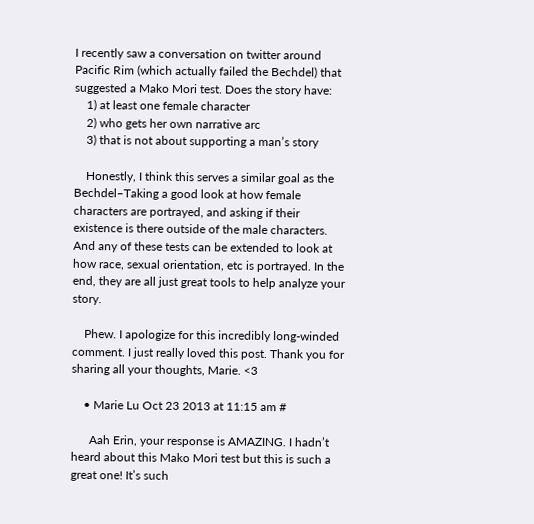I recently saw a conversation on twitter around Pacific Rim (which actually failed the Bechdel) that suggested a Mako Mori test. Does the story have:
    1) at least one female character
    2) who gets her own narrative arc
    3) that is not about supporting a man’s story

    Honestly, I think this serves a similar goal as the Bechdel–Taking a good look at how female characters are portrayed, and asking if their existence is there outside of the male characters. And any of these tests can be extended to look at how race, sexual orientation, etc is portrayed. In the end, they are all just great tools to help analyze your story.

    Phew. I apologize for this incredibly long-winded comment. I just really loved this post. Thank you for sharing all your thoughts, Marie. <3

    • Marie Lu Oct 23 2013 at 11:15 am #

      Aah Erin, your response is AMAZING. I hadn’t heard about this Mako Mori test but this is such a great one! It’s such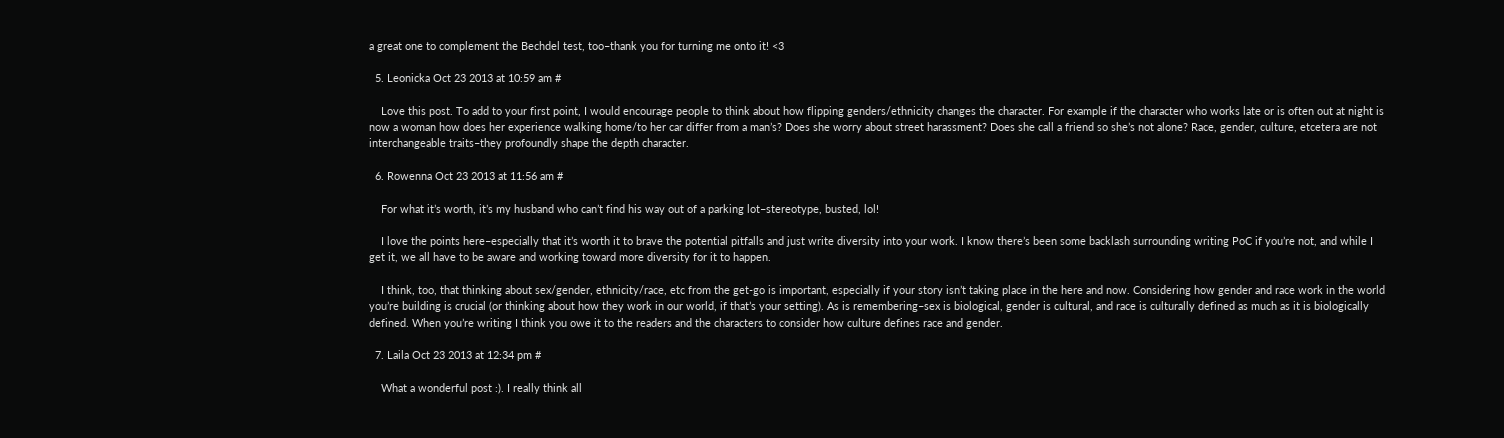a great one to complement the Bechdel test, too–thank you for turning me onto it! <3

  5. Leonicka Oct 23 2013 at 10:59 am #

    Love this post. To add to your first point, I would encourage people to think about how flipping genders/ethnicity changes the character. For example if the character who works late or is often out at night is now a woman how does her experience walking home/to her car differ from a man’s? Does she worry about street harassment? Does she call a friend so she’s not alone? Race, gender, culture, etcetera are not interchangeable traits–they profoundly shape the depth character.

  6. Rowenna Oct 23 2013 at 11:56 am #

    For what it’s worth, it’s my husband who can’t find his way out of a parking lot–stereotype, busted, lol!

    I love the points here–especially that it’s worth it to brave the potential pitfalls and just write diversity into your work. I know there’s been some backlash surrounding writing PoC if you’re not, and while I get it, we all have to be aware and working toward more diversity for it to happen.

    I think, too, that thinking about sex/gender, ethnicity/race, etc from the get-go is important, especially if your story isn’t taking place in the here and now. Considering how gender and race work in the world you’re building is crucial (or thinking about how they work in our world, if that’s your setting). As is remembering–sex is biological, gender is cultural, and race is culturally defined as much as it is biologically defined. When you’re writing I think you owe it to the readers and the characters to consider how culture defines race and gender.

  7. Laila Oct 23 2013 at 12:34 pm #

    What a wonderful post :). I really think all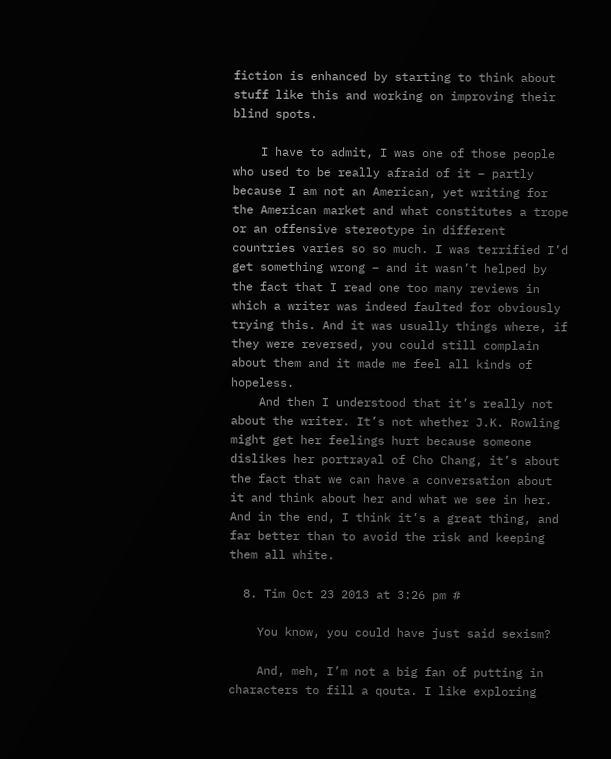fiction is enhanced by starting to think about stuff like this and working on improving their blind spots.

    I have to admit, I was one of those people who used to be really afraid of it – partly because I am not an American, yet writing for the American market and what constitutes a trope or an offensive stereotype in different countries varies so so much. I was terrified I’d get something wrong – and it wasn’t helped by the fact that I read one too many reviews in which a writer was indeed faulted for obviously trying this. And it was usually things where, if they were reversed, you could still complain about them and it made me feel all kinds of hopeless.
    And then I understood that it’s really not about the writer. It’s not whether J.K. Rowling might get her feelings hurt because someone dislikes her portrayal of Cho Chang, it’s about the fact that we can have a conversation about it and think about her and what we see in her. And in the end, I think it’s a great thing, and far better than to avoid the risk and keeping them all white.

  8. Tim Oct 23 2013 at 3:26 pm #

    You know, you could have just said sexism?

    And, meh, I’m not a big fan of putting in characters to fill a qouta. I like exploring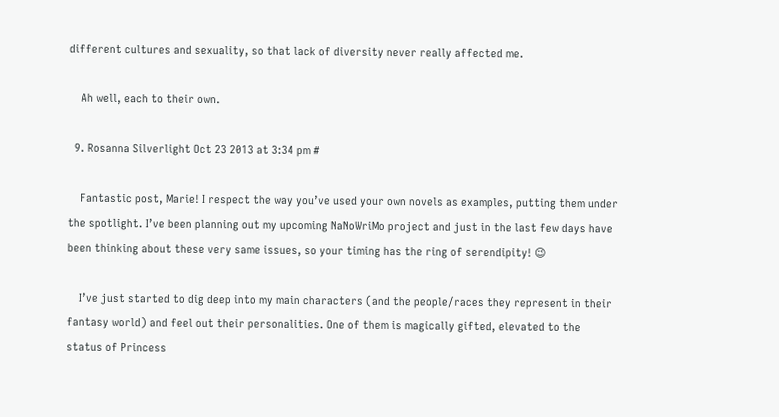different cultures and sexuality, so that lack of diversity never really affected me.

    Ah well, each to their own.

  9. Rosanna Silverlight Oct 23 2013 at 3:34 pm #

    Fantastic post, Marie! I respect the way you’ve used your own novels as examples, putting them under the spotlight. I’ve been planning out my upcoming NaNoWriMo project and just in the last few days have been thinking about these very same issues, so your timing has the ring of serendipity! 😉

    I’ve just started to dig deep into my main characters (and the people/races they represent in their fantasy world) and feel out their personalities. One of them is magically gifted, elevated to the status of Princess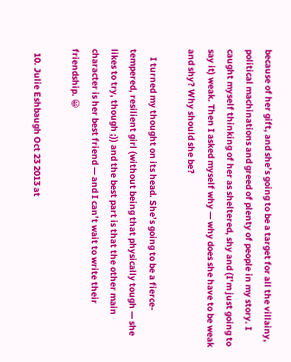because of her gift, and she’s going to be a target for all the villainy, political machinations and greed of plenty of people in my story. I caught myself thinking of her as sheltered, shy and (I’m just going to say it) weak. Then I asked myself why — why does she have to be weak and shy? Why should she be?

    I turned my thought on its head. She’s going to be a fierce-tempered, resilient girl (without being that physically tough — she likes to try, though ;)) and the best part is that the other main character is her best friend — and I can’t wait to write their friendship. 😀

  10. Julie Eshbaugh Oct 23 2013 at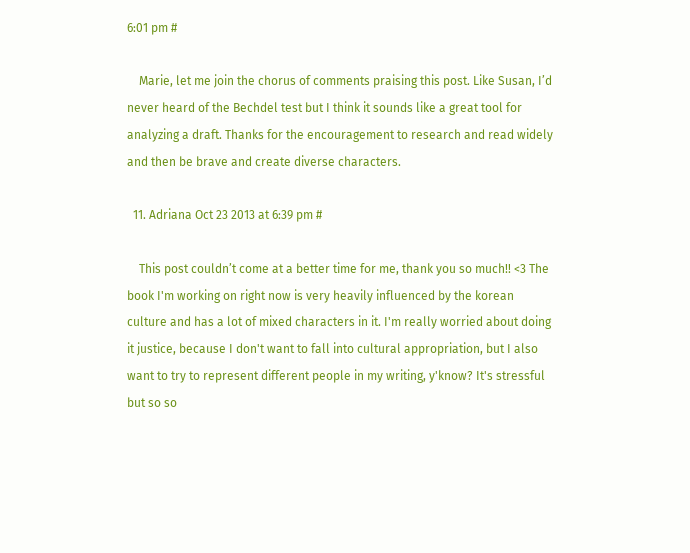6:01 pm #

    Marie, let me join the chorus of comments praising this post. Like Susan, I’d never heard of the Bechdel test but I think it sounds like a great tool for analyzing a draft. Thanks for the encouragement to research and read widely and then be brave and create diverse characters.

  11. Adriana Oct 23 2013 at 6:39 pm #

    This post couldn’t come at a better time for me, thank you so much!! <3 The book I'm working on right now is very heavily influenced by the korean culture and has a lot of mixed characters in it. I'm really worried about doing it justice, because I don't want to fall into cultural appropriation, but I also want to try to represent different people in my writing, y'know? It's stressful but so so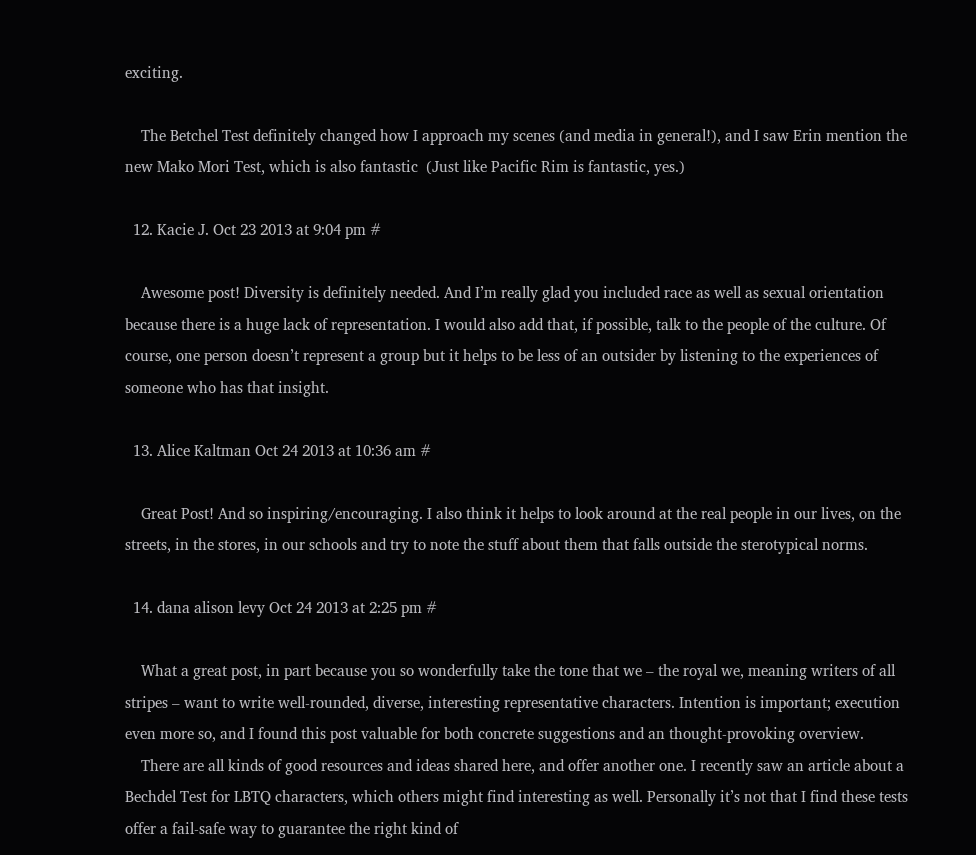exciting.

    The Betchel Test definitely changed how I approach my scenes (and media in general!), and I saw Erin mention the new Mako Mori Test, which is also fantastic  (Just like Pacific Rim is fantastic, yes.)

  12. Kacie J. Oct 23 2013 at 9:04 pm #

    Awesome post! Diversity is definitely needed. And I’m really glad you included race as well as sexual orientation because there is a huge lack of representation. I would also add that, if possible, talk to the people of the culture. Of course, one person doesn’t represent a group but it helps to be less of an outsider by listening to the experiences of someone who has that insight.

  13. Alice Kaltman Oct 24 2013 at 10:36 am #

    Great Post! And so inspiring/encouraging. I also think it helps to look around at the real people in our lives, on the streets, in the stores, in our schools and try to note the stuff about them that falls outside the sterotypical norms.

  14. dana alison levy Oct 24 2013 at 2:25 pm #

    What a great post, in part because you so wonderfully take the tone that we – the royal we, meaning writers of all stripes – want to write well-rounded, diverse, interesting representative characters. Intention is important; execution even more so, and I found this post valuable for both concrete suggestions and an thought-provoking overview.
    There are all kinds of good resources and ideas shared here, and offer another one. I recently saw an article about a Bechdel Test for LBTQ characters, which others might find interesting as well. Personally it’s not that I find these tests offer a fail-safe way to guarantee the right kind of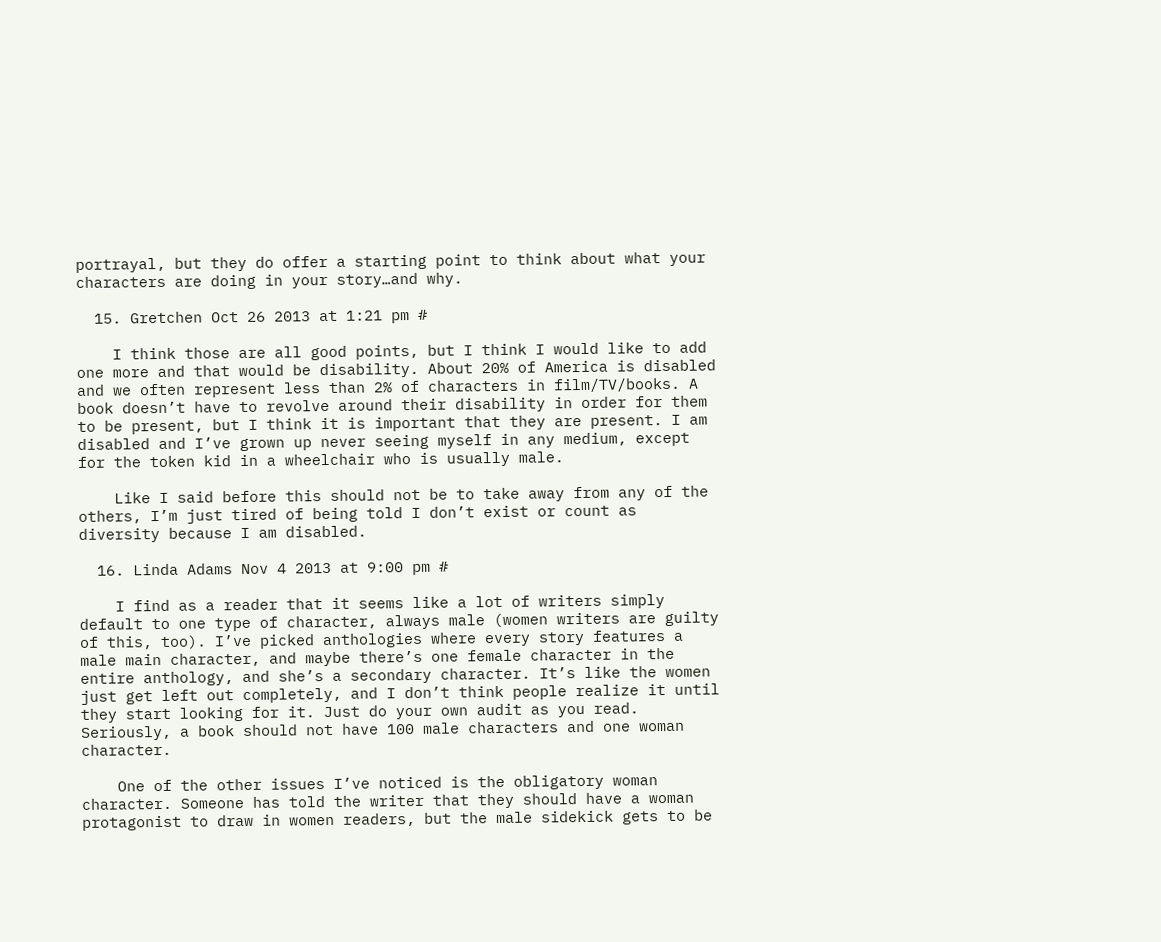portrayal, but they do offer a starting point to think about what your characters are doing in your story…and why.

  15. Gretchen Oct 26 2013 at 1:21 pm #

    I think those are all good points, but I think I would like to add one more and that would be disability. About 20% of America is disabled and we often represent less than 2% of characters in film/TV/books. A book doesn’t have to revolve around their disability in order for them to be present, but I think it is important that they are present. I am disabled and I’ve grown up never seeing myself in any medium, except for the token kid in a wheelchair who is usually male.

    Like I said before this should not be to take away from any of the others, I’m just tired of being told I don’t exist or count as diversity because I am disabled.

  16. Linda Adams Nov 4 2013 at 9:00 pm #

    I find as a reader that it seems like a lot of writers simply default to one type of character, always male (women writers are guilty of this, too). I’ve picked anthologies where every story features a male main character, and maybe there’s one female character in the entire anthology, and she’s a secondary character. It’s like the women just get left out completely, and I don’t think people realize it until they start looking for it. Just do your own audit as you read. Seriously, a book should not have 100 male characters and one woman character.

    One of the other issues I’ve noticed is the obligatory woman character. Someone has told the writer that they should have a woman protagonist to draw in women readers, but the male sidekick gets to be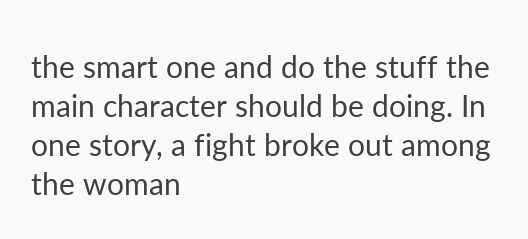the smart one and do the stuff the main character should be doing. In one story, a fight broke out among the woman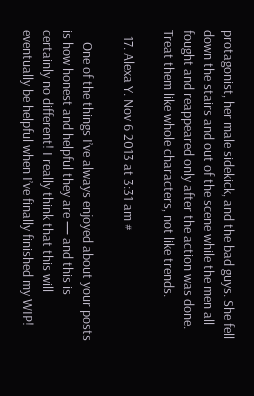protagonist, her male sidekick, and the bad guys. She fell down the stairs and out of the scene while the men all fought and reappeared only after the action was done. Treat them like whole characters, not like trends.

  17. Alexa Y. Nov 6 2013 at 3:31 am #

    One of the things I’ve always enjoyed about your posts is how honest and helpful they are — and this is certainly no different! I really think that this will eventually be helpful when I’ve finally finished my WIP!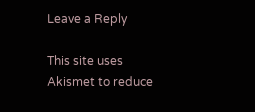Leave a Reply

This site uses Akismet to reduce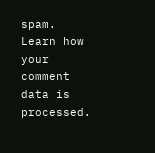spam. Learn how your comment data is processed.